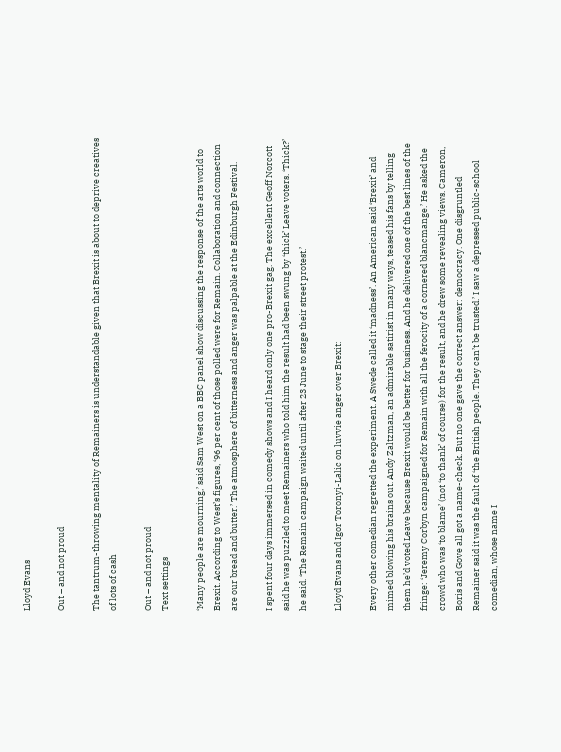Lloyd Evans

Out – and not proud

The tantrum-throwing mentality of Remainers is understandable given that Brexit is about to deprive creatives of lots of cash

Out – and not proud
Text settings

‘Many people are mourning,’ said Sam West on a BBC panel show discussing the response of the arts world to Brexit. According to West’s figures, ‘96 per cent of those polled were for Remain. Collaboration and connection are our bread and butter.’ The atmosphere of bitterness and anger was palpable at the Edinburgh Festival.

I spent four days immersed in comedy shows and I heard only one pro-Brexit gag. The excellent Geoff Norcott said he was puzzled to meet Remainers who told him the result had been swung by ‘thick’ Leave voters. ‘Thick?’ he said. ‘The Remain campaign waited until after 23 June to stage their street protest.’

Lloyd Evans and Igor Toronyi-Lalic on luvvie anger over Brexit:

Every other comedian regretted the experiment. A Swede called it ‘madness’. An American said ‘Brexit’ and mimed blowing his brains out. Andy Zaltzman, an admirable satirist in many ways, teased his fans by telling them he’d voted Leave because Brexit would be better for business. And he delivered one of the best lines of the fringe: ‘Jeremy Corbyn campaigned for Remain with all the ferocity of a cornered blancmange.’ He asked the crowd who was ‘to blame’ (not ‘to thank’ of course) for the result, and he drew some revealing views. Cameron, Boris and Gove all got a name-check. But no one gave the correct answer: democracy. One disgruntled Remainer said it was the fault of ‘the British people. They can’t be trusted.’ I saw a depressed public-school comedian, whose name I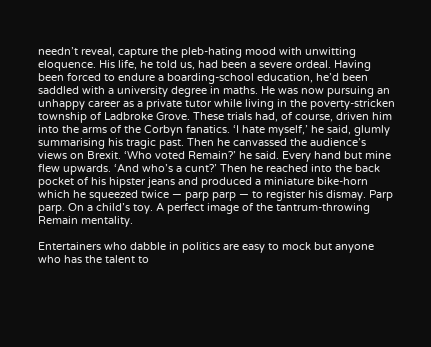needn’t reveal, capture the pleb-hating mood with unwitting eloquence. His life, he told us, had been a severe ordeal. Having been forced to endure a boarding-school education, he’d been saddled with a university degree in maths. He was now pursuing an unhappy career as a private tutor while living in the poverty-stricken township of Ladbroke Grove. These trials had, of course, driven him into the arms of the Corbyn fanatics. ‘I hate myself,’ he said, glumly summarising his tragic past. Then he canvassed the audience’s views on Brexit. ‘Who voted Remain?’ he said. Every hand but mine flew upwards. ‘And who’s a cunt?’ Then he reached into the back pocket of his hipster jeans and produced a miniature bike-horn which he squeezed twice — parp parp — to register his dismay. Parp parp. On a child’s toy. A perfect image of the tantrum-throwing Remain mentality.

Entertainers who dabble in politics are easy to mock but anyone who has the talent to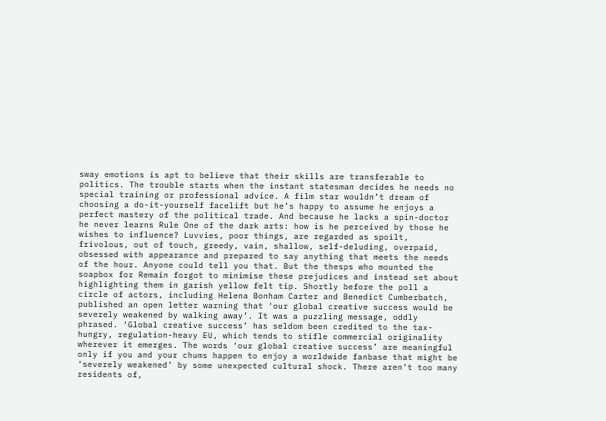sway emotions is apt to believe that their skills are transferable to politics. The trouble starts when the instant statesman decides he needs no special training or professional advice. A film star wouldn’t dream of choosing a do-it-yourself facelift but he’s happy to assume he enjoys a perfect mastery of the political trade. And because he lacks a spin-doctor he never learns Rule One of the dark arts: how is he perceived by those he wishes to influence? Luvvies, poor things, are regarded as spoilt, frivolous, out of touch, greedy, vain, shallow, self-deluding, overpaid, obsessed with appearance and prepared to say anything that meets the needs of the hour. Anyone could tell you that. But the thesps who mounted the soapbox for Remain forgot to minimise these prejudices and instead set about highlighting them in garish yellow felt tip. Shortly before the poll a circle of actors, including Helena Bonham Carter and Benedict Cumberbatch, published an open letter warning that ‘our global creative success would be severely weakened by walking away’. It was a puzzling message, oddly phrased. ‘Global creative success’ has seldom been credited to the tax-hungry, regulation-heavy EU, which tends to stifle commercial originality wherever it emerges. The words ‘our global creative success’ are meaningful only if you and your chums happen to enjoy a worldwide fanbase that might be ‘severely weakened’ by some unexpected cultural shock. There aren’t too many residents of,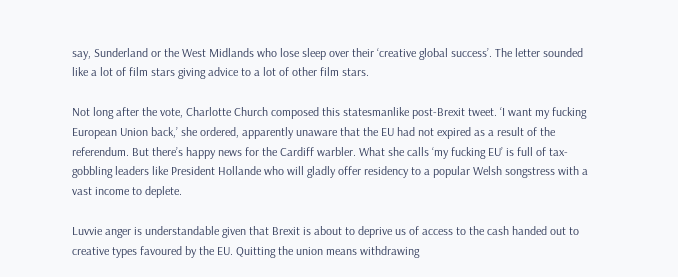say, Sunderland or the West Midlands who lose sleep over their ‘creative global success’. The letter sounded like a lot of film stars giving advice to a lot of other film stars.

Not long after the vote, Charlotte Church composed this statesmanlike post-Brexit tweet. ‘I want my fucking European Union back,’ she ordered, apparently unaware that the EU had not expired as a result of the referendum. But there’s happy news for the Cardiff warbler. What she calls ‘my fucking EU’ is full of tax-gobbling leaders like President Hollande who will gladly offer residency to a popular Welsh songstress with a vast income to deplete.

Luvvie anger is understandable given that Brexit is about to deprive us of access to the cash handed out to creative types favoured by the EU. Quitting the union means withdrawing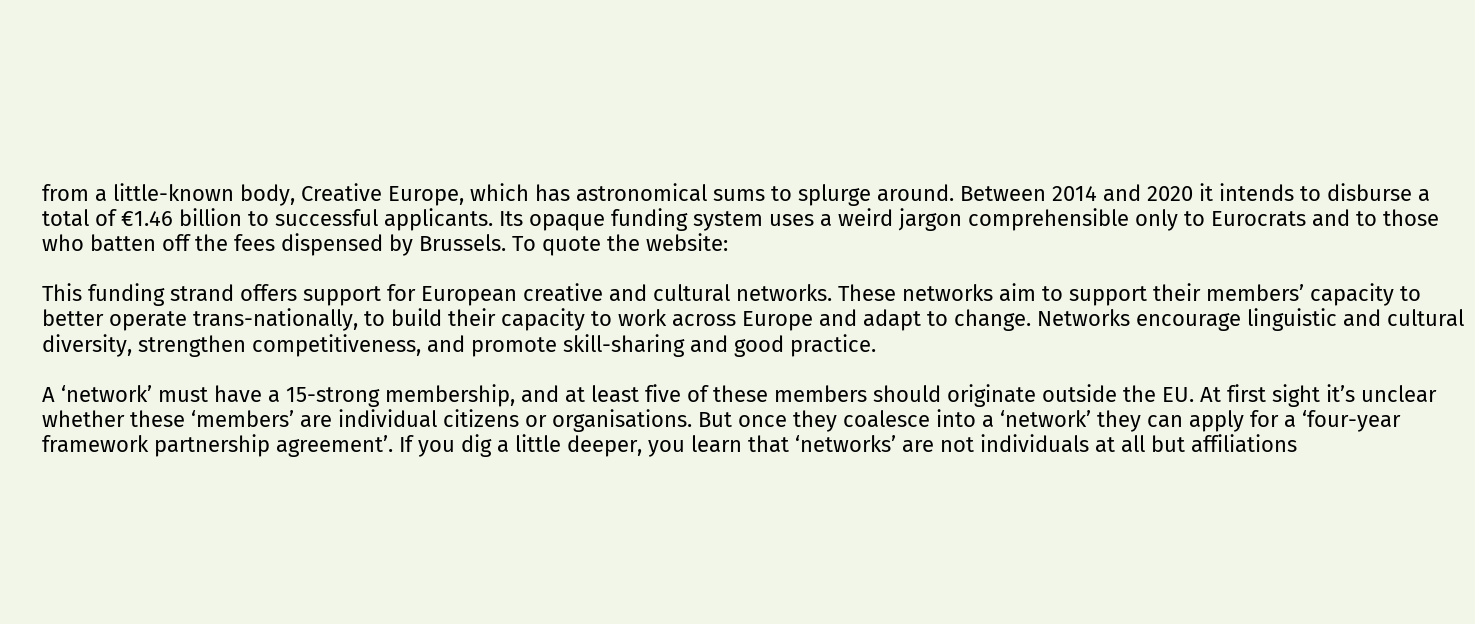from a little-known body, Creative Europe, which has astronomical sums to splurge around. Between 2014 and 2020 it intends to disburse a total of €1.46 billion to successful applicants. Its opaque funding system uses a weird jargon comprehensible only to Eurocrats and to those who batten off the fees dispensed by Brussels. To quote the website:

This funding strand offers support for European creative and cultural networks. These networks aim to support their members’ capacity to better operate trans-nationally, to build their capacity to work across Europe and adapt to change. Networks encourage linguistic and cultural diversity, strengthen competitiveness, and promote skill-sharing and good practice.

A ‘network’ must have a 15-strong membership, and at least five of these members should originate outside the EU. At first sight it’s unclear whether these ‘members’ are individual citizens or organisations. But once they coalesce into a ‘network’ they can apply for a ‘four-year framework partnership agreement’. If you dig a little deeper, you learn that ‘networks’ are not individuals at all but affiliations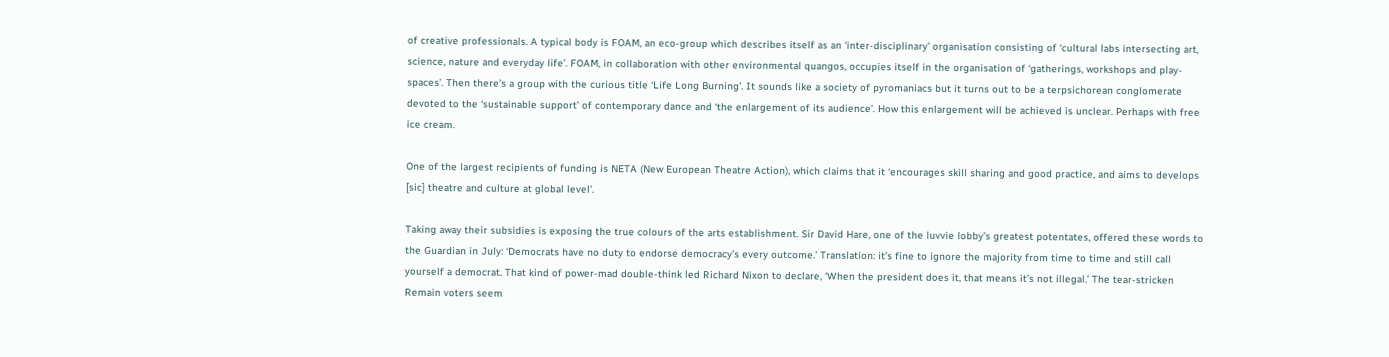of creative professionals. A typical body is FOAM, an eco-group which describes itself as an ‘inter-disciplinary’ organisation consisting of ‘cultural labs intersecting art, science, nature and everyday life’. FOAM, in collaboration with other environmental quangos, occupies itself in the organisation of ‘gatherings, workshops and play-spaces’. Then there’s a group with the curious title ‘Life Long Burning’. It sounds like a society of pyromaniacs but it turns out to be a terpsichorean conglomerate devoted to the ‘sustainable support’ of contemporary dance and ‘the enlargement of its audience’. How this enlargement will be achieved is unclear. Perhaps with free ice cream.

One of the largest recipients of funding is NETA (New European Theatre Action), which claims that it ‘encourages skill sharing and good practice, and aims to develops [sic] theatre and culture at global level’.

Taking away their subsidies is exposing the true colours of the arts establishment. Sir David Hare, one of the luvvie lobby’s greatest potentates, offered these words to the Guardian in July: ‘Democrats have no duty to endorse democracy’s every outcome.’ Translation: it’s fine to ignore the majority from time to time and still call yourself a democrat. That kind of power-mad double-think led Richard Nixon to declare, ‘When the president does it, that means it’s not illegal.’ The tear-stricken Remain voters seem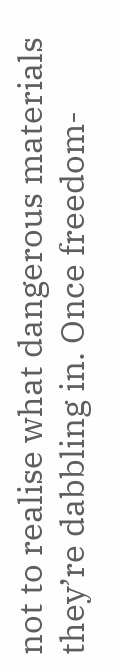not to realise what dangerous materials they’re dabbling in. Once freedom-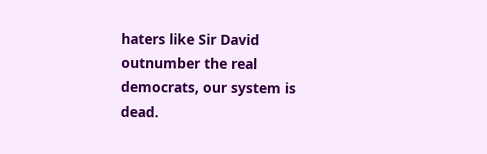haters like Sir David outnumber the real democrats, our system is dead.